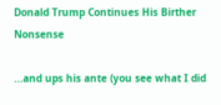Donald Trump Continues His Birther Nonsense

...and ups his ante (you see what I did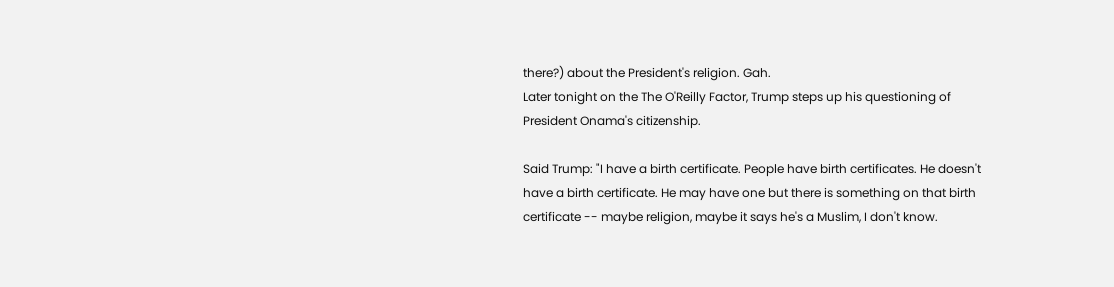there?) about the President's religion. Gah.
Later tonight on the The O'Reilly Factor, Trump steps up his questioning of President Onama's citizenship.

Said Trump: "I have a birth certificate. People have birth certificates. He doesn't have a birth certificate. He may have one but there is something on that birth certificate -- maybe religion, maybe it says he's a Muslim, I don't know.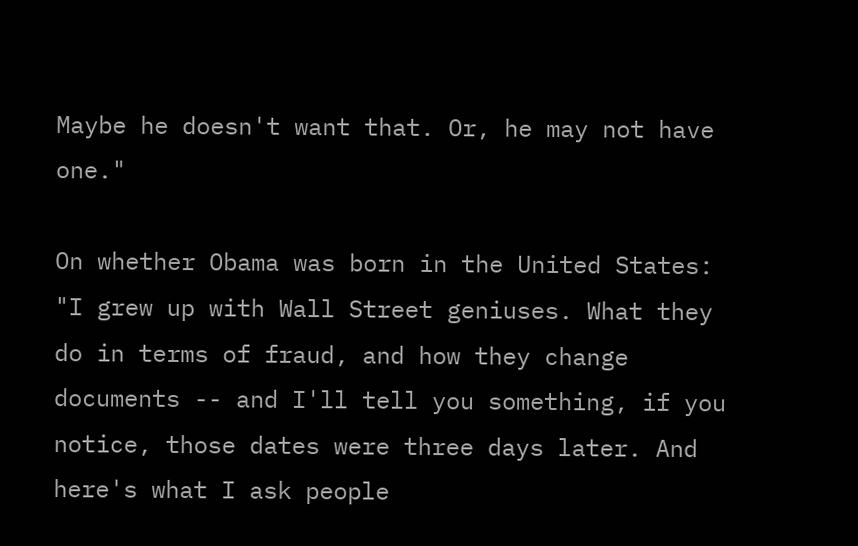Maybe he doesn't want that. Or, he may not have one."

On whether Obama was born in the United States: "I grew up with Wall Street geniuses. What they do in terms of fraud, and how they change documents -- and I'll tell you something, if you notice, those dates were three days later. And here's what I ask people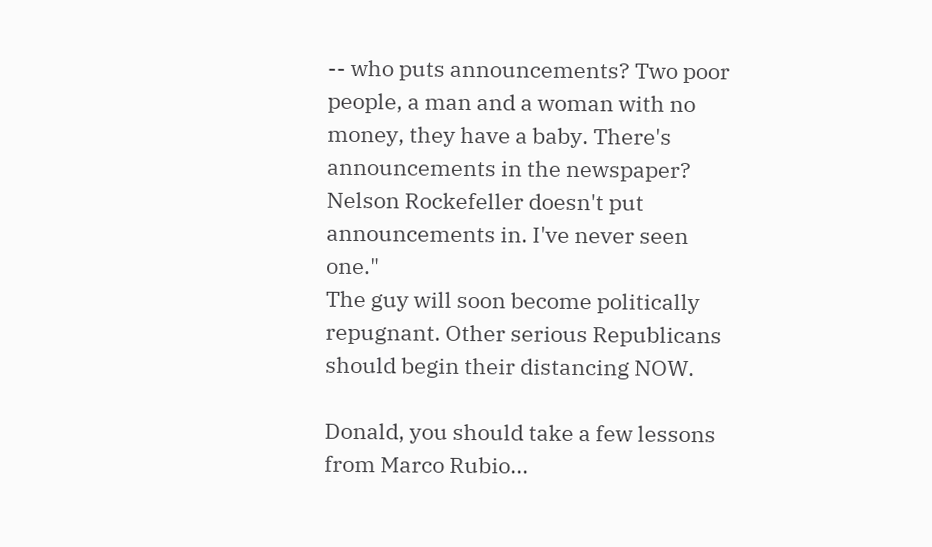-- who puts announcements? Two poor people, a man and a woman with no money, they have a baby. There's announcements in the newspaper? Nelson Rockefeller doesn't put announcements in. I've never seen one."
The guy will soon become politically repugnant. Other serious Republicans should begin their distancing NOW.

Donald, you should take a few lessons from Marco Rubio...